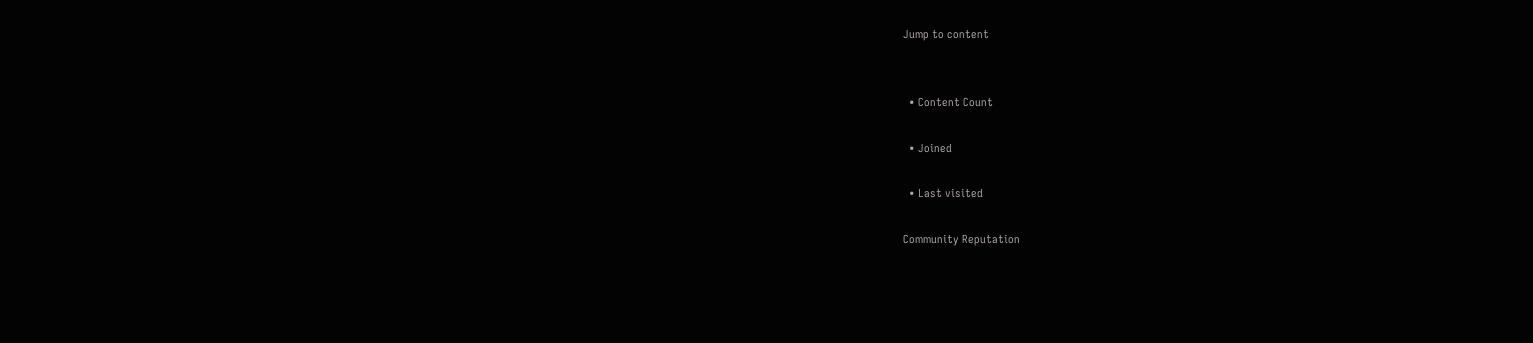Jump to content


  • Content Count

  • Joined

  • Last visited

Community Reputation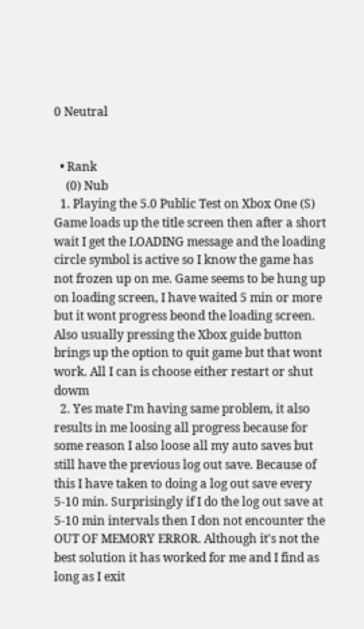0 Neutral


  • Rank
    (0) Nub
  1. Playing the 5.0 Public Test on Xbox One (S) Game loads up the title screen then after a short wait I get the LOADING message and the loading circle symbol is active so I know the game has not frozen up on me. Game seems to be hung up on loading screen, I have waited 5 min or more but it wont progress beond the loading screen. Also usually pressing the Xbox guide button brings up the option to quit game but that wont work. All I can is choose either restart or shut dowm
  2. Yes mate I'm having same problem, it also results in me loosing all progress because for some reason I also loose all my auto saves but still have the previous log out save. Because of this I have taken to doing a log out save every 5-10 min. Surprisingly if I do the log out save at 5-10 min intervals then I don not encounter the OUT OF MEMORY ERROR. Although it's not the best solution it has worked for me and I find as long as I exit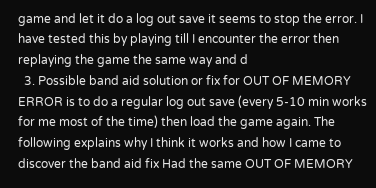game and let it do a log out save it seems to stop the error. I have tested this by playing till I encounter the error then replaying the game the same way and d
  3. Possible band aid solution or fix for OUT OF MEMORY ERROR is to do a regular log out save (every 5-10 min works for me most of the time) then load the game again. The following explains why I think it works and how I came to discover the band aid fix Had the same OUT OF MEMORY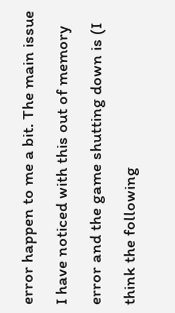error happen to me a bit. The main issue I have noticed with this out of memory error and the game shutting down is (I think the following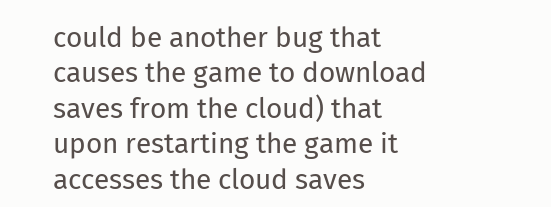could be another bug that causes the game to download saves from the cloud) that upon restarting the game it accesses the cloud saves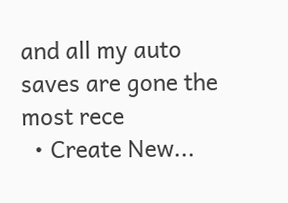and all my auto saves are gone the most rece
  • Create New...